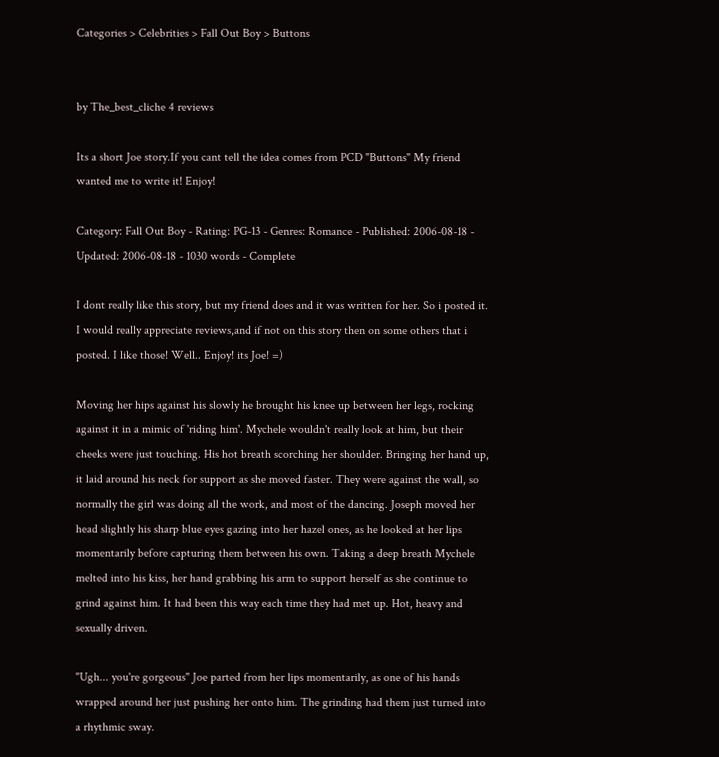Categories > Celebrities > Fall Out Boy > Buttons


by The_best_cliche 4 reviews

Its a short Joe story.If you cant tell the idea comes from PCD "Buttons" My friend wanted me to write it! Enjoy!

Category: Fall Out Boy - Rating: PG-13 - Genres: Romance - Published: 2006-08-18 - Updated: 2006-08-18 - 1030 words - Complete

I dont really like this story, but my friend does and it was written for her. So i posted it. I would really appreciate reviews,and if not on this story then on some others that i posted. I like those! Well.. Enjoy! its Joe! =)

Moving her hips against his slowly he brought his knee up between her legs, rocking against it in a mimic of 'riding him'. Mychele wouldn't really look at him, but their cheeks were just touching. His hot breath scorching her shoulder. Bringing her hand up, it laid around his neck for support as she moved faster. They were against the wall, so normally the girl was doing all the work, and most of the dancing. Joseph moved her head slightly his sharp blue eyes gazing into her hazel ones, as he looked at her lips momentarily before capturing them between his own. Taking a deep breath Mychele melted into his kiss, her hand grabbing his arm to support herself as she continue to grind against him. It had been this way each time they had met up. Hot, heavy and sexually driven.

"Ugh... you're gorgeous" Joe parted from her lips momentarily, as one of his hands wrapped around her just pushing her onto him. The grinding had them just turned into a rhythmic sway.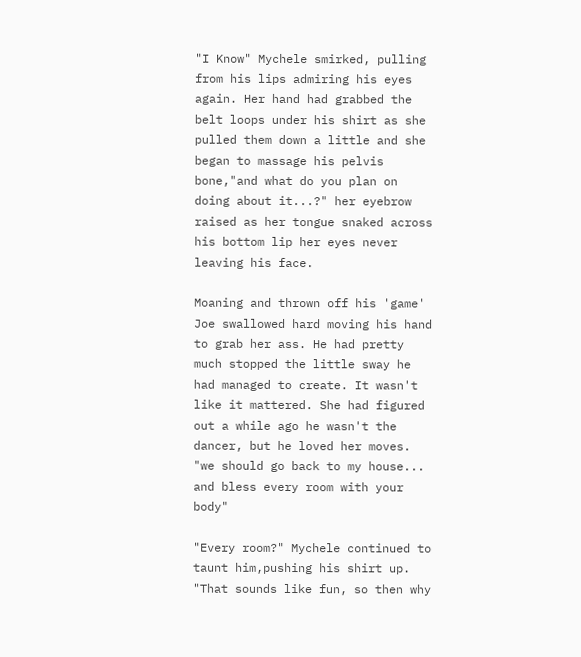"I Know" Mychele smirked, pulling from his lips admiring his eyes again. Her hand had grabbed the belt loops under his shirt as she pulled them down a little and she began to massage his pelvis bone,"and what do you plan on doing about it...?" her eyebrow raised as her tongue snaked across his bottom lip her eyes never leaving his face.

Moaning and thrown off his 'game' Joe swallowed hard moving his hand to grab her ass. He had pretty much stopped the little sway he had managed to create. It wasn't like it mattered. She had figured out a while ago he wasn't the dancer, but he loved her moves. "we should go back to my house... and bless every room with your body"

"Every room?" Mychele continued to taunt him,pushing his shirt up. "That sounds like fun, so then why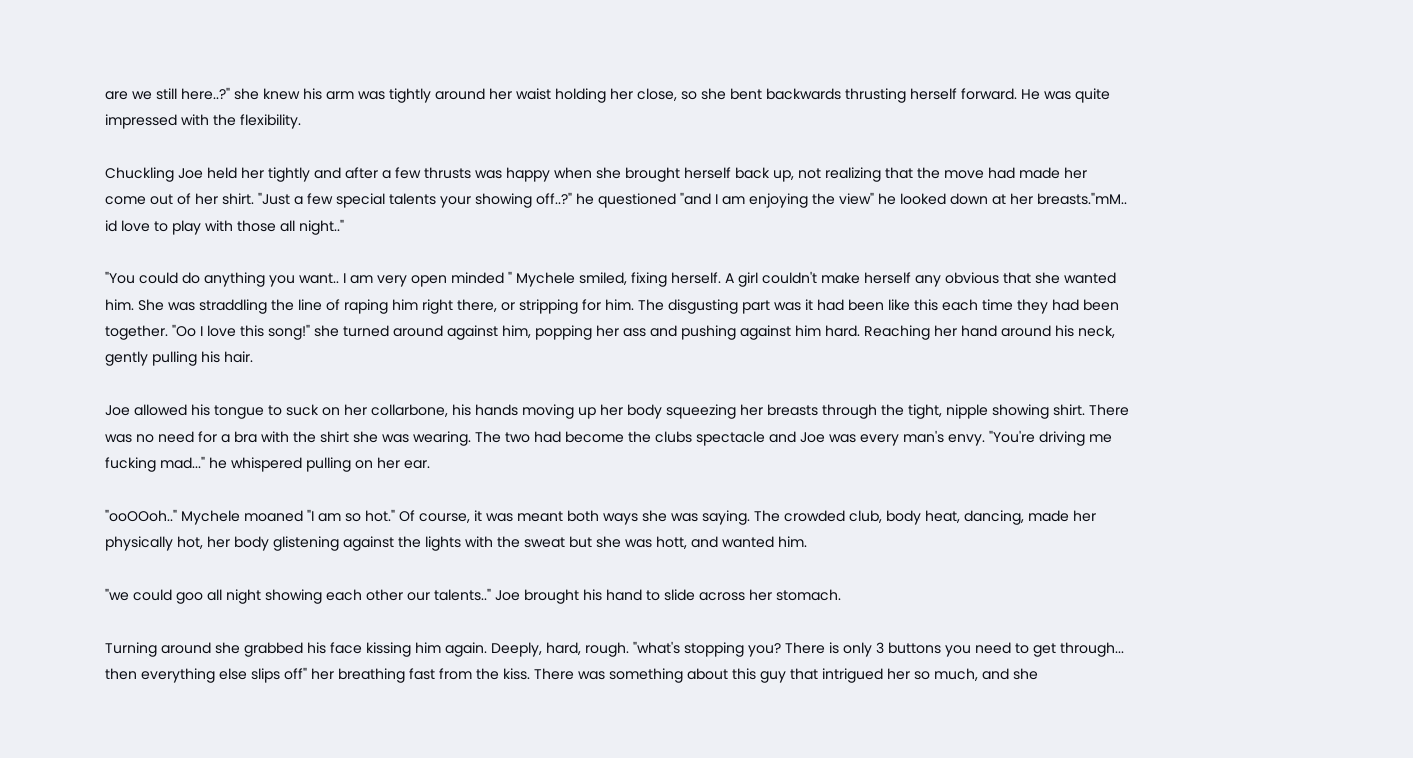are we still here..?" she knew his arm was tightly around her waist holding her close, so she bent backwards thrusting herself forward. He was quite impressed with the flexibility.

Chuckling Joe held her tightly and after a few thrusts was happy when she brought herself back up, not realizing that the move had made her come out of her shirt. "Just a few special talents your showing off..?" he questioned "and I am enjoying the view" he looked down at her breasts."mM.. id love to play with those all night.."

"You could do anything you want.. I am very open minded " Mychele smiled, fixing herself. A girl couldn't make herself any obvious that she wanted him. She was straddling the line of raping him right there, or stripping for him. The disgusting part was it had been like this each time they had been together. "Oo I love this song!" she turned around against him, popping her ass and pushing against him hard. Reaching her hand around his neck, gently pulling his hair.

Joe allowed his tongue to suck on her collarbone, his hands moving up her body squeezing her breasts through the tight, nipple showing shirt. There was no need for a bra with the shirt she was wearing. The two had become the clubs spectacle and Joe was every man's envy. "You're driving me fucking mad..." he whispered pulling on her ear.

"ooOOoh.." Mychele moaned "I am so hot." Of course, it was meant both ways she was saying. The crowded club, body heat, dancing, made her physically hot, her body glistening against the lights with the sweat but she was hott, and wanted him.

"we could goo all night showing each other our talents.." Joe brought his hand to slide across her stomach.

Turning around she grabbed his face kissing him again. Deeply, hard, rough. "what's stopping you? There is only 3 buttons you need to get through... then everything else slips off" her breathing fast from the kiss. There was something about this guy that intrigued her so much, and she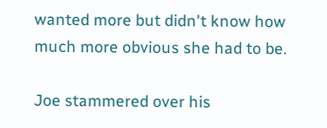wanted more but didn't know how much more obvious she had to be.

Joe stammered over his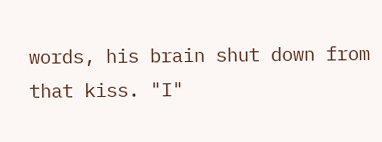words, his brain shut down from that kiss. "I"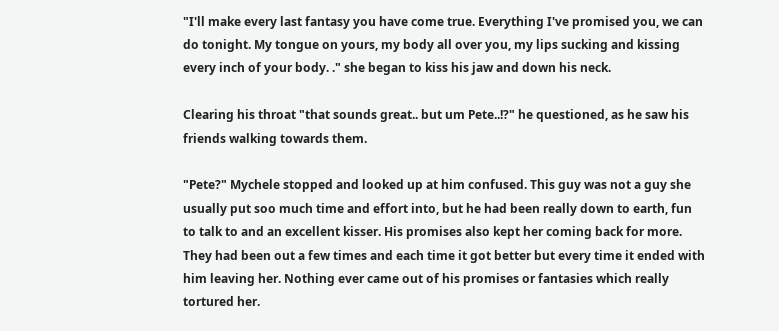"I'll make every last fantasy you have come true. Everything I've promised you, we can do tonight. My tongue on yours, my body all over you, my lips sucking and kissing every inch of your body. ." she began to kiss his jaw and down his neck.

Clearing his throat "that sounds great.. but um Pete..!?" he questioned, as he saw his friends walking towards them.

"Pete?" Mychele stopped and looked up at him confused. This guy was not a guy she usually put soo much time and effort into, but he had been really down to earth, fun to talk to and an excellent kisser. His promises also kept her coming back for more. They had been out a few times and each time it got better but every time it ended with him leaving her. Nothing ever came out of his promises or fantasies which really tortured her.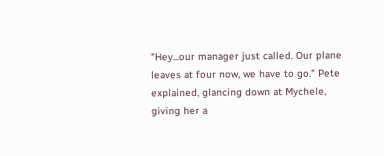"Hey...our manager just called. Our plane leaves at four now, we have to go." Pete explained, glancing down at Mychele, giving her a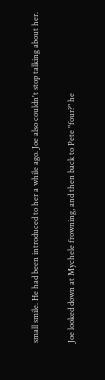small smile. He had been introduced to her a while ago. Joe also couldn't stop talking about her.

Joe looked down at Mychele frowning, and then back to Pete "four?" he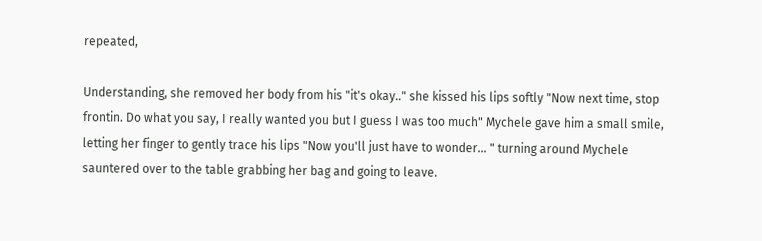repeated,

Understanding, she removed her body from his "it's okay.." she kissed his lips softly "Now next time, stop frontin. Do what you say, I really wanted you but I guess I was too much" Mychele gave him a small smile, letting her finger to gently trace his lips "Now you'll just have to wonder... " turning around Mychele sauntered over to the table grabbing her bag and going to leave.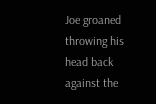Joe groaned throwing his head back against the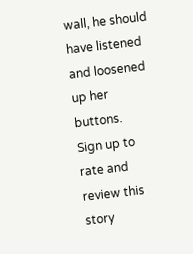wall, he should have listened and loosened up her buttons.
Sign up to rate and review this story